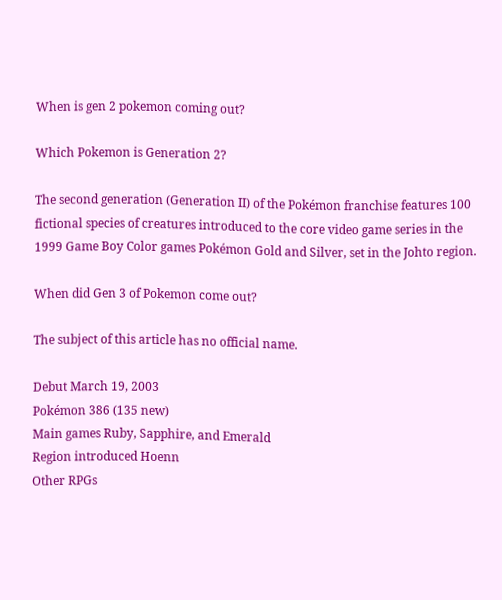When is gen 2 pokemon coming out?

Which Pokemon is Generation 2?

The second generation (Generation II) of the Pokémon franchise features 100 fictional species of creatures introduced to the core video game series in the 1999 Game Boy Color games Pokémon Gold and Silver, set in the Johto region.

When did Gen 3 of Pokemon come out?

The subject of this article has no official name.

Debut March 19, 2003
Pokémon 386 (135 new)
Main games Ruby, Sapphire, and Emerald
Region introduced Hoenn
Other RPGs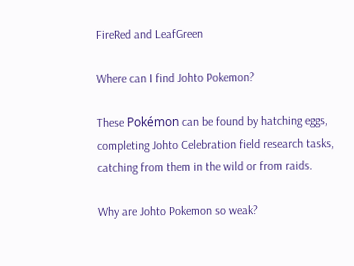FireRed and LeafGreen

Where can I find Johto Pokemon?

These Pokémon can be found by hatching eggs, completing Johto Celebration field research tasks, catching from them in the wild or from raids.

Why are Johto Pokemon so weak?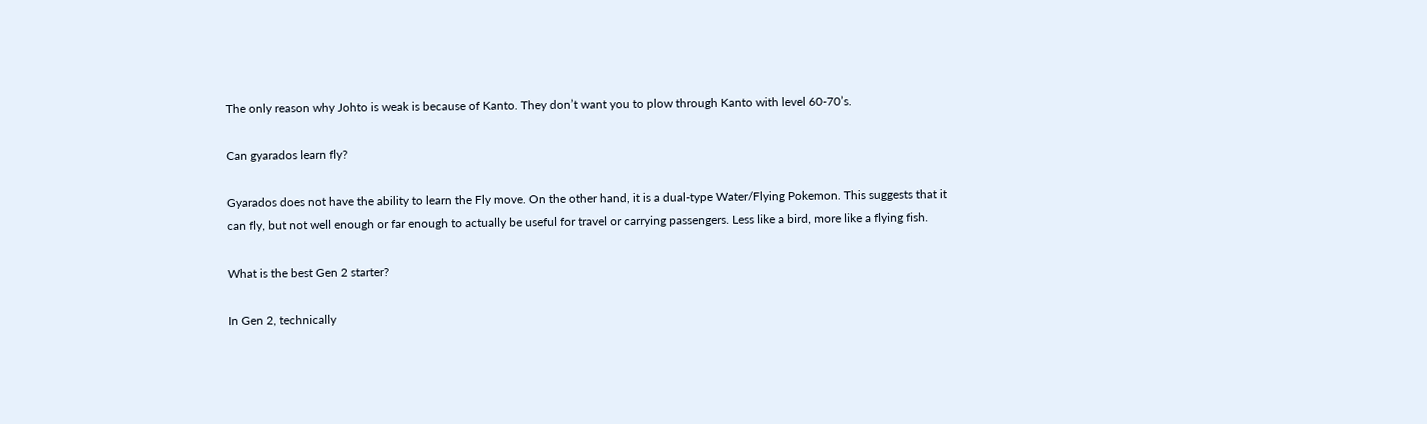The only reason why Johto is weak is because of Kanto. They don’t want you to plow through Kanto with level 60-70’s.

Can gyarados learn fly?

Gyarados does not have the ability to learn the Fly move. On the other hand, it is a dual-type Water/Flying Pokemon. This suggests that it can fly, but not well enough or far enough to actually be useful for travel or carrying passengers. Less like a bird, more like a flying fish.

What is the best Gen 2 starter?

In Gen 2, technically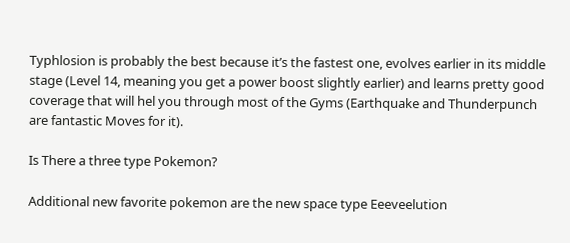Typhlosion is probably the best because it’s the fastest one, evolves earlier in its middle stage (Level 14, meaning you get a power boost slightly earlier) and learns pretty good coverage that will hel you through most of the Gyms (Earthquake and Thunderpunch are fantastic Moves for it).

Is There a three type Pokemon?

Additional new favorite pokemon are the new space type Eeeveelution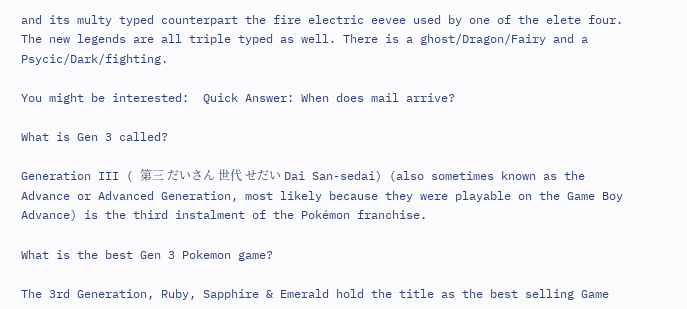and its multy typed counterpart the fire electric eevee used by one of the elete four. The new legends are all triple typed as well. There is a ghost/Dragon/Fairy and a Psycic/Dark/fighting.

You might be interested:  Quick Answer: When does mail arrive?

What is Gen 3 called?

Generation III ( 第三 だいさん 世代 せだい Dai San-sedai) (also sometimes known as the Advance or Advanced Generation, most likely because they were playable on the Game Boy Advance) is the third instalment of the Pokémon franchise.

What is the best Gen 3 Pokemon game?

The 3rd Generation, Ruby, Sapphire & Emerald hold the title as the best selling Game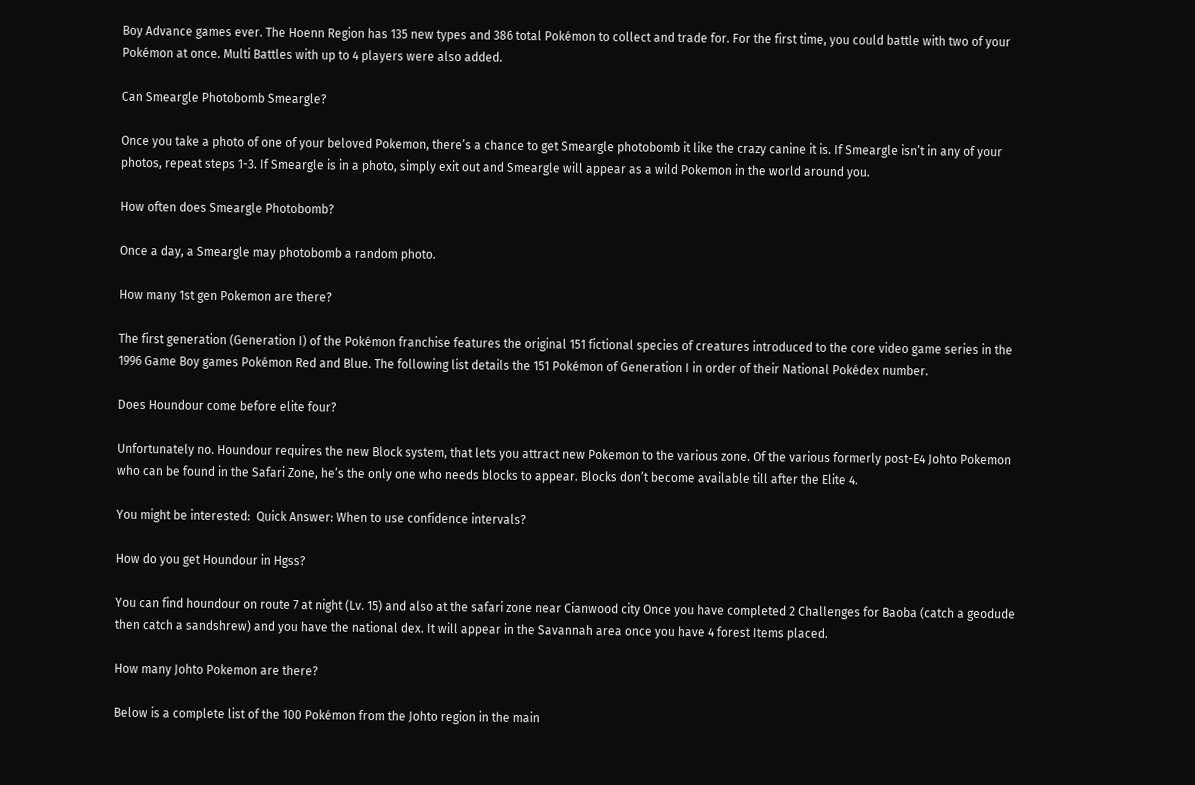Boy Advance games ever. The Hoenn Region has 135 new types and 386 total Pokémon to collect and trade for. For the first time, you could battle with two of your Pokémon at once. Multi Battles with up to 4 players were also added.

Can Smeargle Photobomb Smeargle?

Once you take a photo of one of your beloved Pokemon, there’s a chance to get Smeargle photobomb it like the crazy canine it is. If Smeargle isn’t in any of your photos, repeat steps 1-3. If Smeargle is in a photo, simply exit out and Smeargle will appear as a wild Pokemon in the world around you.

How often does Smeargle Photobomb?

Once a day, a Smeargle may photobomb a random photo.

How many 1st gen Pokemon are there?

The first generation (Generation I) of the Pokémon franchise features the original 151 fictional species of creatures introduced to the core video game series in the 1996 Game Boy games Pokémon Red and Blue. The following list details the 151 Pokémon of Generation I in order of their National Pokédex number.

Does Houndour come before elite four?

Unfortunately no. Houndour requires the new Block system, that lets you attract new Pokemon to the various zone. Of the various formerly post-E4 Johto Pokemon who can be found in the Safari Zone, he’s the only one who needs blocks to appear. Blocks don’t become available till after the Elite 4.

You might be interested:  Quick Answer: When to use confidence intervals?

How do you get Houndour in Hgss?

You can find houndour on route 7 at night (Lv. 15) and also at the safari zone near Cianwood city Once you have completed 2 Challenges for Baoba (catch a geodude then catch a sandshrew) and you have the national dex. It will appear in the Savannah area once you have 4 forest Items placed.

How many Johto Pokemon are there?

Below is a complete list of the 100 Pokémon from the Johto region in the main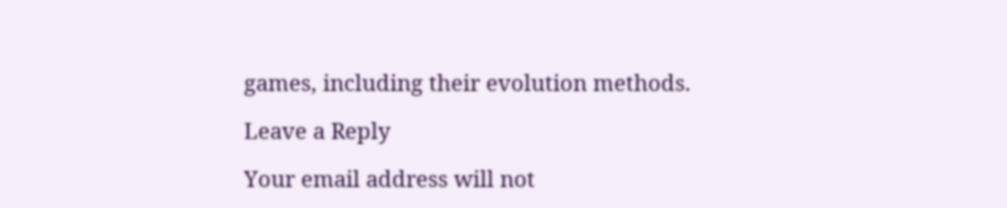games, including their evolution methods.

Leave a Reply

Your email address will not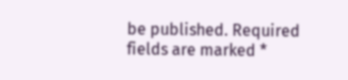be published. Required fields are marked *